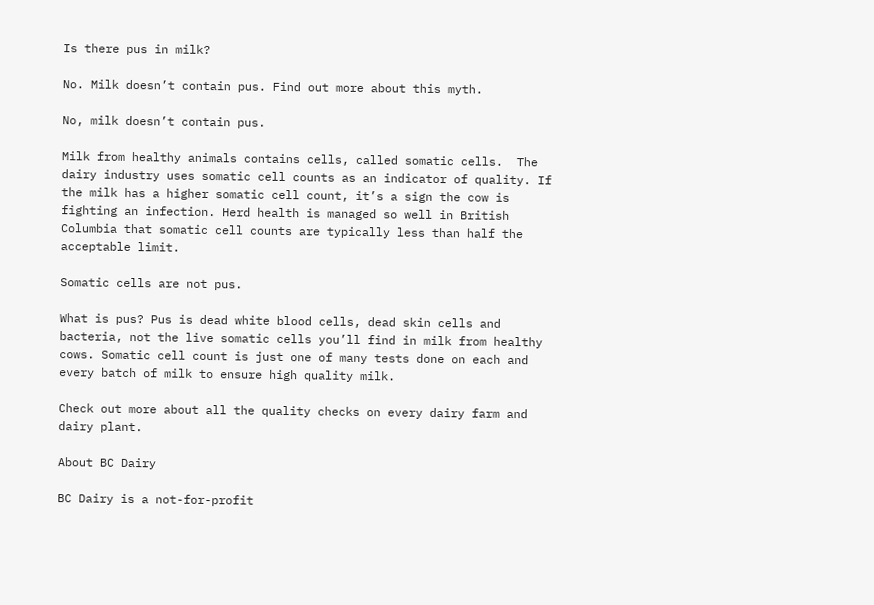Is there pus in milk?

No. Milk doesn’t contain pus. Find out more about this myth.

No, milk doesn’t contain pus.

Milk from healthy animals contains cells, called somatic cells.  The dairy industry uses somatic cell counts as an indicator of quality. If the milk has a higher somatic cell count, it’s a sign the cow is fighting an infection. Herd health is managed so well in British Columbia that somatic cell counts are typically less than half the acceptable limit.

Somatic cells are not pus.

What is pus? Pus is dead white blood cells, dead skin cells and bacteria, not the live somatic cells you’ll find in milk from healthy cows. Somatic cell count is just one of many tests done on each and every batch of milk to ensure high quality milk.

Check out more about all the quality checks on every dairy farm and dairy plant.

About BC Dairy

BC Dairy is a not-for-profit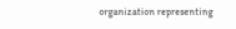organization representing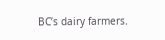BC’s dairy farmers.